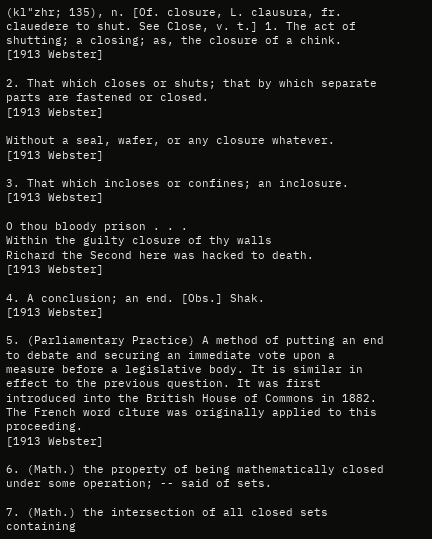(kl"zhr; 135), n. [Of. closure, L. clausura, fr. clauedere to shut. See Close, v. t.] 1. The act of shutting; a closing; as, the closure of a chink.
[1913 Webster]

2. That which closes or shuts; that by which separate parts are fastened or closed.
[1913 Webster]

Without a seal, wafer, or any closure whatever.
[1913 Webster]

3. That which incloses or confines; an inclosure.
[1913 Webster]

O thou bloody prison . . .
Within the guilty closure of thy walls
Richard the Second here was hacked to death.
[1913 Webster]

4. A conclusion; an end. [Obs.] Shak.
[1913 Webster]

5. (Parliamentary Practice) A method of putting an end to debate and securing an immediate vote upon a measure before a legislative body. It is similar in effect to the previous question. It was first introduced into the British House of Commons in 1882. The French word clture was originally applied to this proceeding.
[1913 Webster]

6. (Math.) the property of being mathematically closed under some operation; -- said of sets.

7. (Math.) the intersection of all closed sets containing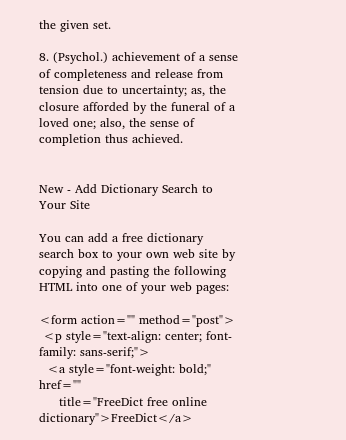the given set.

8. (Psychol.) achievement of a sense of completeness and release from tension due to uncertainty; as, the closure afforded by the funeral of a loved one; also, the sense of completion thus achieved.


New - Add Dictionary Search to Your Site

You can add a free dictionary search box to your own web site by copying and pasting the following HTML into one of your web pages:

<form action="" method="post">
 <p style="text-align: center; font-family: sans-serif;">
  <a style="font-weight: bold;" href=""
     title="FreeDict free online dictionary">FreeDict</a>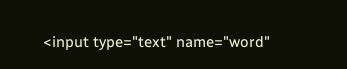<input type="text" name="word"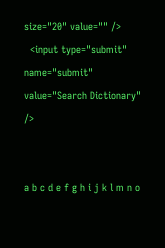size="20" value="" />
  <input type="submit" name="submit" value="Search Dictionary" />


a b c d e f g h i j k l m n o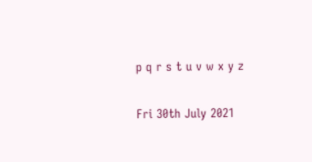p q r s t u v w x y z

Fri 30th July 2021